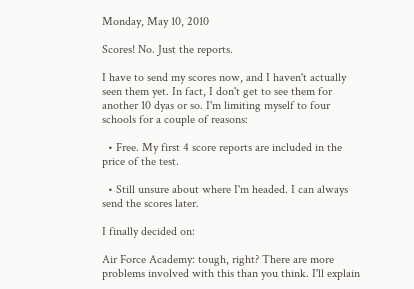Monday, May 10, 2010

Scores! No. Just the reports.

I have to send my scores now, and I haven't actually seen them yet. In fact, I don't get to see them for another 10 dyas or so. I'm limiting myself to four schools for a couple of reasons:

  • Free. My first 4 score reports are included in the price of the test.

  • Still unsure about where I'm headed. I can always send the scores later.

I finally decided on:

Air Force Academy: tough, right? There are more problems involved with this than you think. I'll explain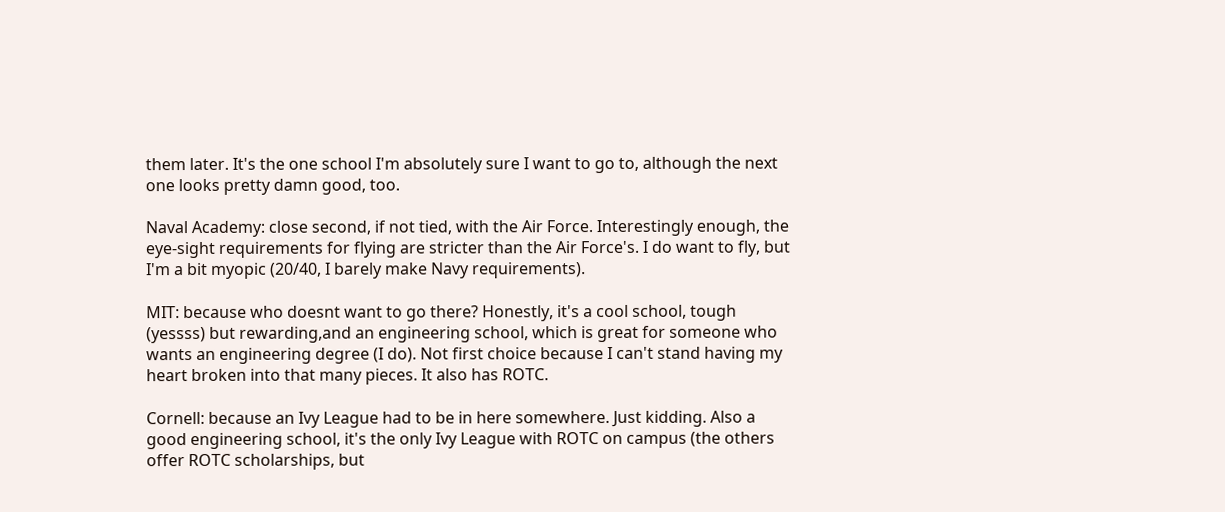them later. It's the one school I'm absolutely sure I want to go to, although the next one looks pretty damn good, too.

Naval Academy: close second, if not tied, with the Air Force. Interestingly enough, the eye-sight requirements for flying are stricter than the Air Force's. I do want to fly, but I'm a bit myopic (20/40, I barely make Navy requirements).

MIT: because who doesnt want to go there? Honestly, it's a cool school, tough (yessss) but rewarding,and an engineering school, which is great for someone who wants an engineering degree (I do). Not first choice because I can't stand having my heart broken into that many pieces. It also has ROTC.

Cornell: because an Ivy League had to be in here somewhere. Just kidding. Also a good engineering school, it's the only Ivy League with ROTC on campus (the others offer ROTC scholarships, but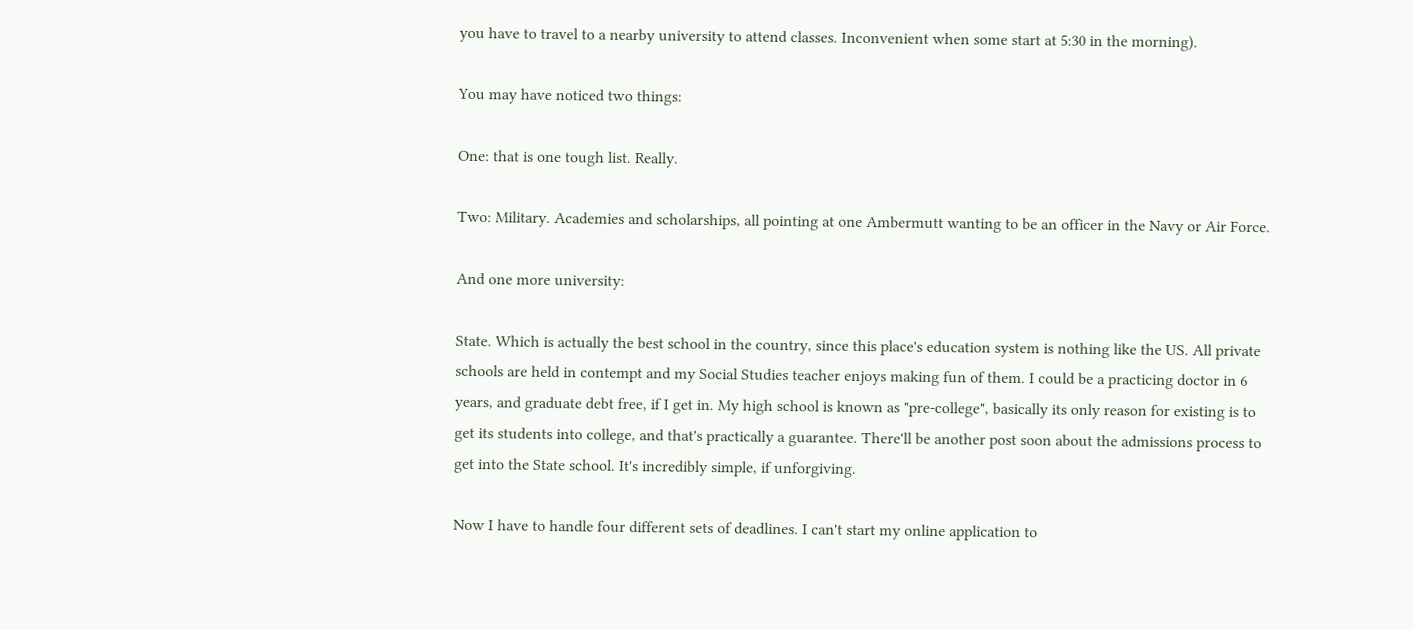you have to travel to a nearby university to attend classes. Inconvenient when some start at 5:30 in the morning).

You may have noticed two things:

One: that is one tough list. Really.

Two: Military. Academies and scholarships, all pointing at one Ambermutt wanting to be an officer in the Navy or Air Force.

And one more university:

State. Which is actually the best school in the country, since this place's education system is nothing like the US. All private schools are held in contempt and my Social Studies teacher enjoys making fun of them. I could be a practicing doctor in 6 years, and graduate debt free, if I get in. My high school is known as "pre-college", basically its only reason for existing is to get its students into college, and that's practically a guarantee. There'll be another post soon about the admissions process to get into the State school. It's incredibly simple, if unforgiving.

Now I have to handle four different sets of deadlines. I can't start my online application to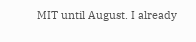MIT until August. I already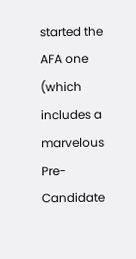started the AFA one (which includes a marvelous Pre-Candidate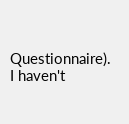Questionnaire). I haven't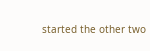started the other two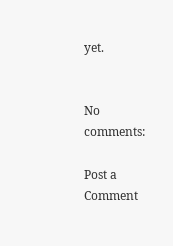yet.


No comments:

Post a Comment